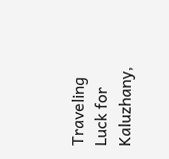Traveling Luck for Kaluzhany,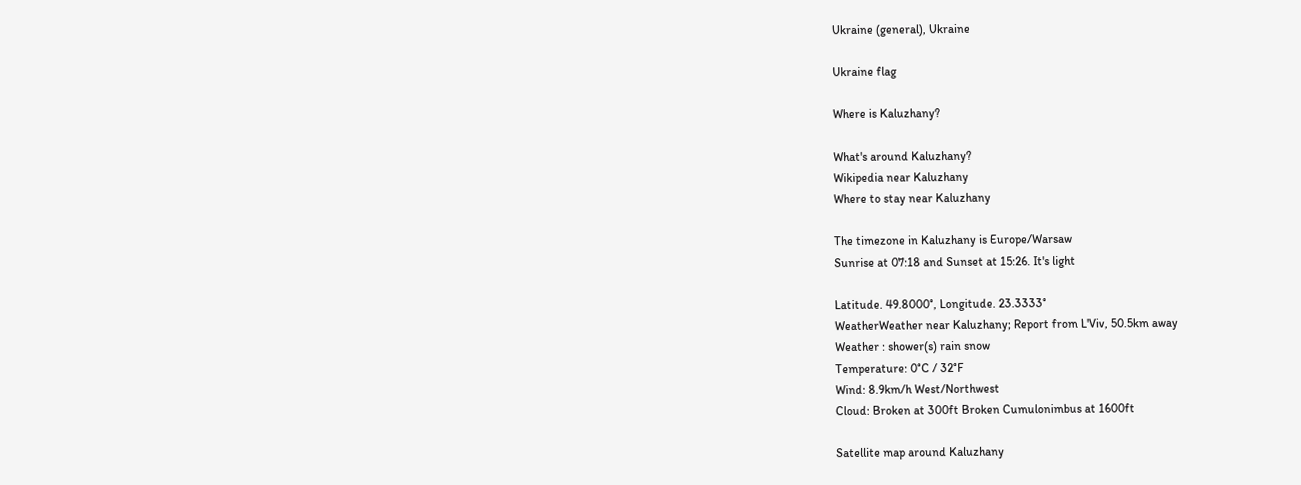Ukraine (general), Ukraine

Ukraine flag

Where is Kaluzhany?

What's around Kaluzhany?
Wikipedia near Kaluzhany
Where to stay near Kaluzhany

The timezone in Kaluzhany is Europe/Warsaw
Sunrise at 07:18 and Sunset at 15:26. It's light

Latitude. 49.8000°, Longitude. 23.3333°
WeatherWeather near Kaluzhany; Report from L'Viv, 50.5km away
Weather : shower(s) rain snow
Temperature: 0°C / 32°F
Wind: 8.9km/h West/Northwest
Cloud: Broken at 300ft Broken Cumulonimbus at 1600ft

Satellite map around Kaluzhany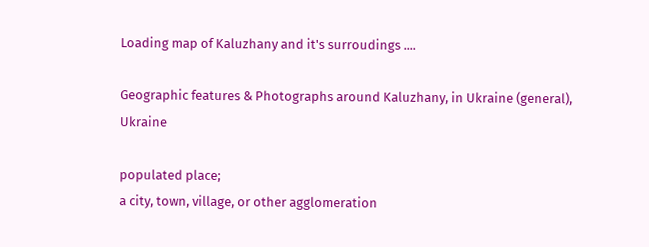Loading map of Kaluzhany and it's surroudings ....

Geographic features & Photographs around Kaluzhany, in Ukraine (general), Ukraine

populated place;
a city, town, village, or other agglomeration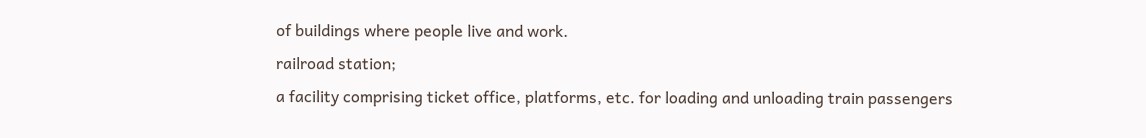of buildings where people live and work.
railroad station;
a facility comprising ticket office, platforms, etc. for loading and unloading train passengers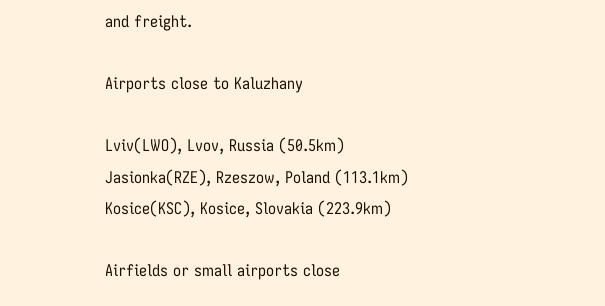and freight.

Airports close to Kaluzhany

Lviv(LWO), Lvov, Russia (50.5km)
Jasionka(RZE), Rzeszow, Poland (113.1km)
Kosice(KSC), Kosice, Slovakia (223.9km)

Airfields or small airports close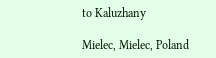to Kaluzhany

Mielec, Mielec, Poland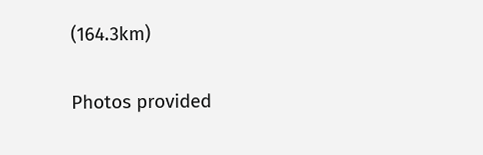(164.3km)

Photos provided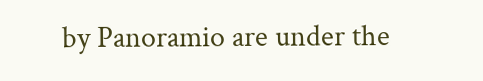by Panoramio are under the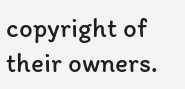copyright of their owners.